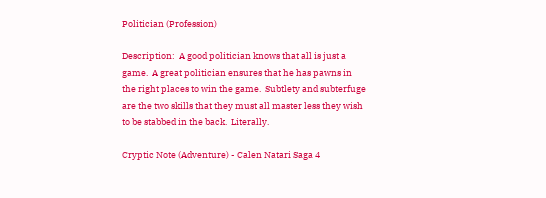Politician (Profession)

Description:  A good politician knows that all is just a game.  A great politician ensures that he has pawns in the right places to win the game.  Subtlety and subterfuge are the two skills that they must all master less they wish to be stabbed in the back.  Literally.

Cryptic Note (Adventure) - Calen Natari Saga 4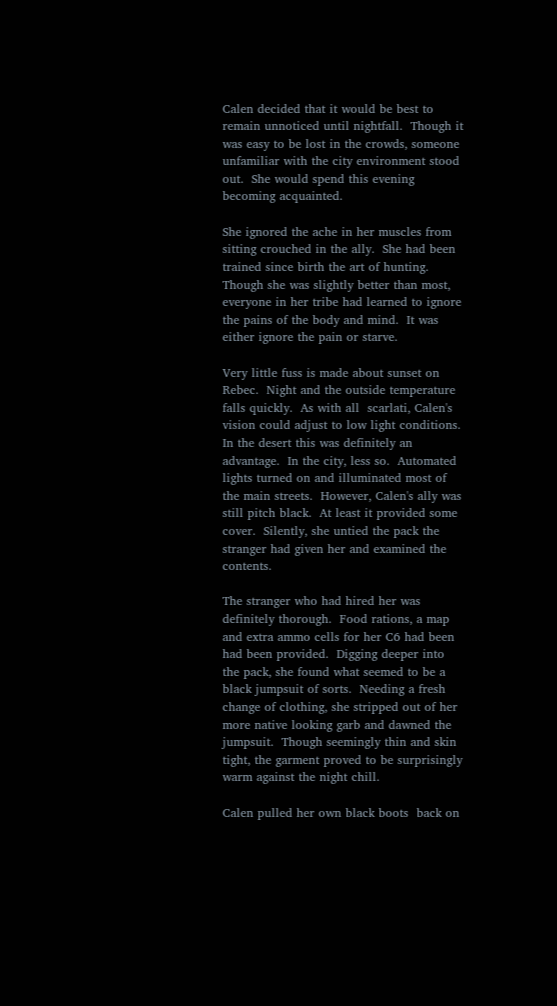Calen decided that it would be best to remain unnoticed until nightfall.  Though it was easy to be lost in the crowds, someone unfamiliar with the city environment stood out.  She would spend this evening becoming acquainted.

She ignored the ache in her muscles from sitting crouched in the ally.  She had been trained since birth the art of hunting.  Though she was slightly better than most, everyone in her tribe had learned to ignore the pains of the body and mind.  It was either ignore the pain or starve.

Very little fuss is made about sunset on Rebec.  Night and the outside temperature falls quickly.  As with all  scarlati, Calen's vision could adjust to low light conditions.  In the desert this was definitely an advantage.  In the city, less so.  Automated lights turned on and illuminated most of the main streets.  However, Calen's ally was still pitch black.  At least it provided some cover.  Silently, she untied the pack the stranger had given her and examined the contents.

The stranger who had hired her was definitely thorough.  Food rations, a map and extra ammo cells for her C6 had been had been provided.  Digging deeper into the pack, she found what seemed to be a black jumpsuit of sorts.  Needing a fresh change of clothing, she stripped out of her more native looking garb and dawned the jumpsuit.  Though seemingly thin and skin tight, the garment proved to be surprisingly warm against the night chill.

Calen pulled her own black boots  back on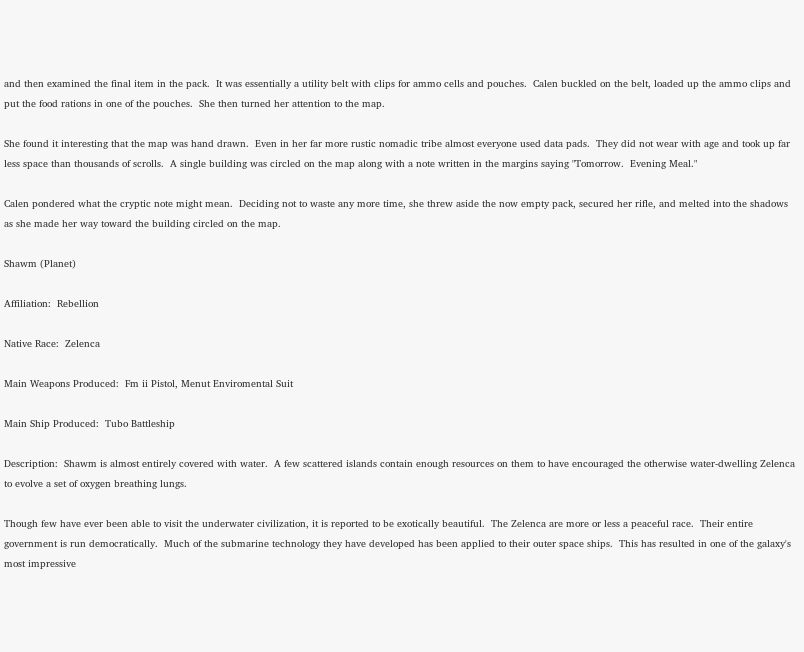and then examined the final item in the pack.  It was essentially a utility belt with clips for ammo cells and pouches.  Calen buckled on the belt, loaded up the ammo clips and put the food rations in one of the pouches.  She then turned her attention to the map.

She found it interesting that the map was hand drawn.  Even in her far more rustic nomadic tribe almost everyone used data pads.  They did not wear with age and took up far less space than thousands of scrolls.  A single building was circled on the map along with a note written in the margins saying "Tomorrow.  Evening Meal."

Calen pondered what the cryptic note might mean.  Deciding not to waste any more time, she threw aside the now empty pack, secured her rifle, and melted into the shadows as she made her way toward the building circled on the map.

Shawm (Planet)

Affiliation:  Rebellion

Native Race:  Zelenca

Main Weapons Produced:  Fm ii Pistol, Menut Enviromental Suit

Main Ship Produced:  Tubo Battleship

Description:  Shawm is almost entirely covered with water.  A few scattered islands contain enough resources on them to have encouraged the otherwise water-dwelling Zelenca to evolve a set of oxygen breathing lungs.

Though few have ever been able to visit the underwater civilization, it is reported to be exotically beautiful.  The Zelenca are more or less a peaceful race.  Their entire government is run democratically.  Much of the submarine technology they have developed has been applied to their outer space ships.  This has resulted in one of the galaxy's most impressive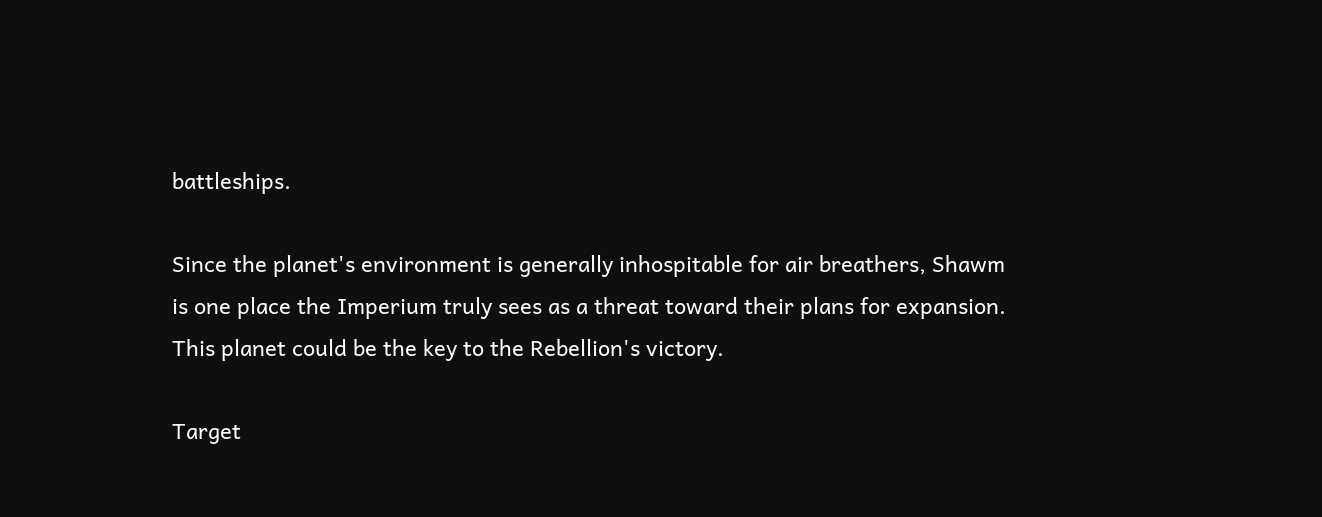battleships.

Since the planet's environment is generally inhospitable for air breathers, Shawm is one place the Imperium truly sees as a threat toward their plans for expansion.  This planet could be the key to the Rebellion's victory.

Target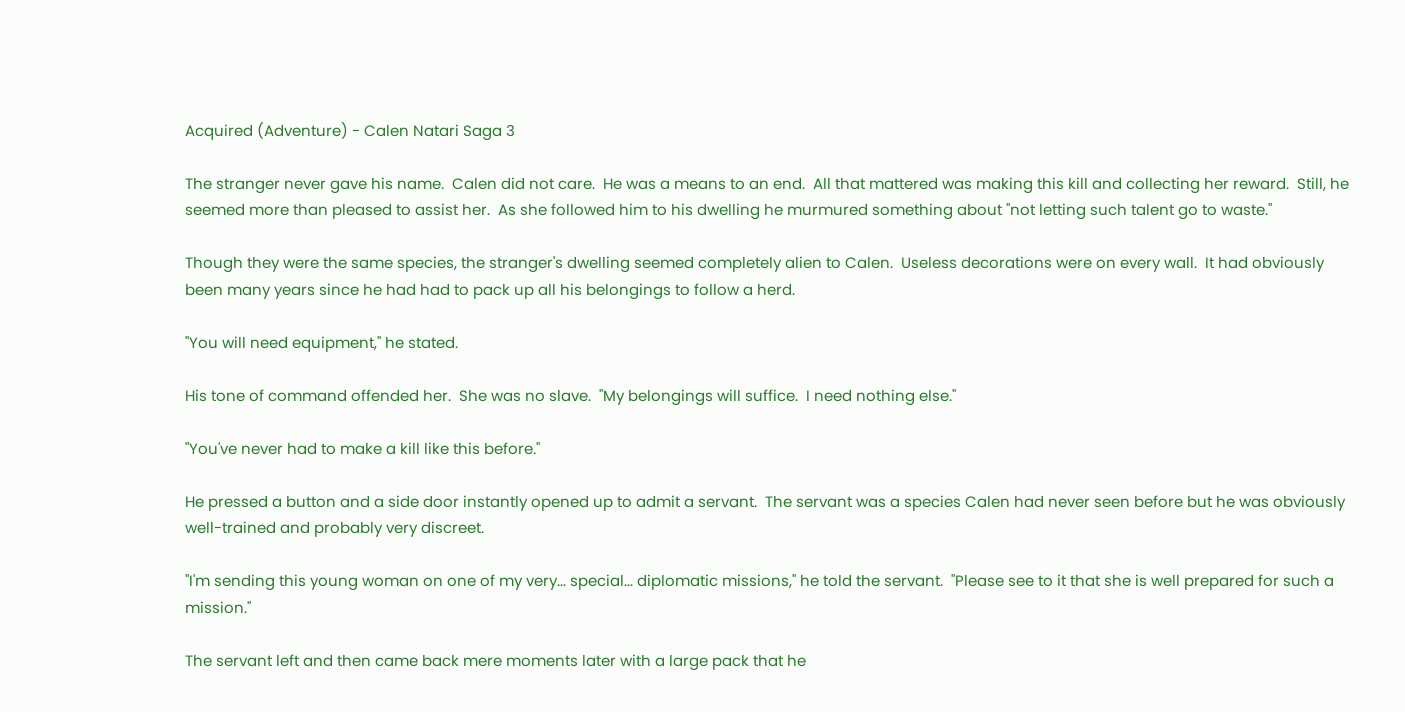Acquired (Adventure) - Calen Natari Saga 3

The stranger never gave his name.  Calen did not care.  He was a means to an end.  All that mattered was making this kill and collecting her reward.  Still, he seemed more than pleased to assist her.  As she followed him to his dwelling he murmured something about "not letting such talent go to waste."

Though they were the same species, the stranger's dwelling seemed completely alien to Calen.  Useless decorations were on every wall.  It had obviously been many years since he had had to pack up all his belongings to follow a herd.

"You will need equipment," he stated.

His tone of command offended her.  She was no slave.  "My belongings will suffice.  I need nothing else."

"You've never had to make a kill like this before."

He pressed a button and a side door instantly opened up to admit a servant.  The servant was a species Calen had never seen before but he was obviously well-trained and probably very discreet.

"I'm sending this young woman on one of my very... special... diplomatic missions," he told the servant.  "Please see to it that she is well prepared for such a mission."

The servant left and then came back mere moments later with a large pack that he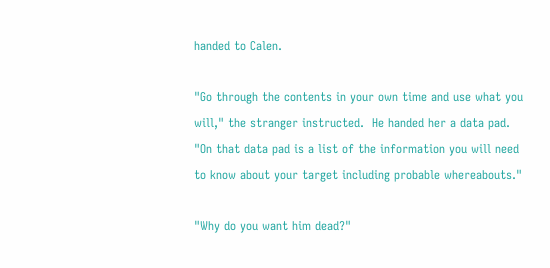handed to Calen.

"Go through the contents in your own time and use what you will," the stranger instructed.  He handed her a data pad.  "On that data pad is a list of the information you will need to know about your target including probable whereabouts."

"Why do you want him dead?"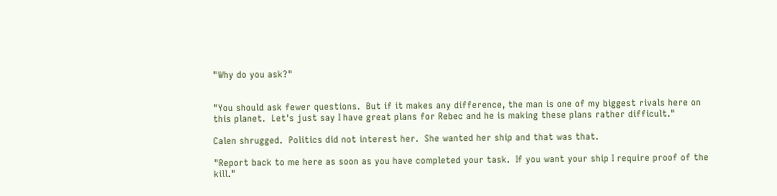"Why do you ask?"


"You should ask fewer questions.  But if it makes any difference, the man is one of my biggest rivals here on this planet.  Let's just say I have great plans for Rebec and he is making these plans rather difficult."

Calen shrugged.  Politics did not interest her.  She wanted her ship and that was that.

"Report back to me here as soon as you have completed your task.  If you want your ship I require proof of the kill."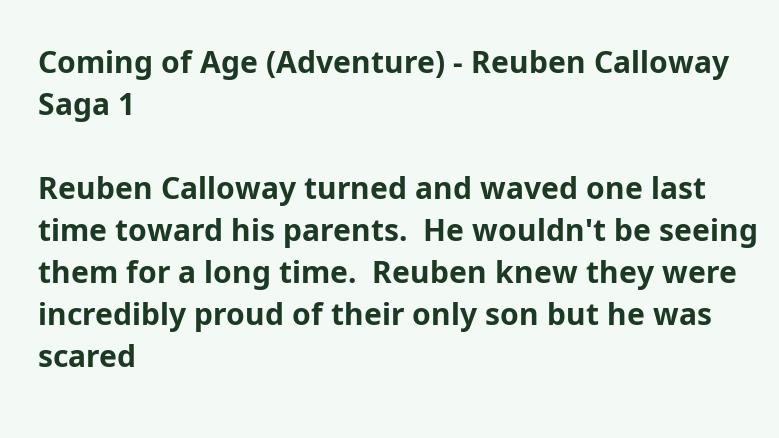Coming of Age (Adventure) - Reuben Calloway Saga 1

Reuben Calloway turned and waved one last time toward his parents.  He wouldn't be seeing them for a long time.  Reuben knew they were incredibly proud of their only son but he was scared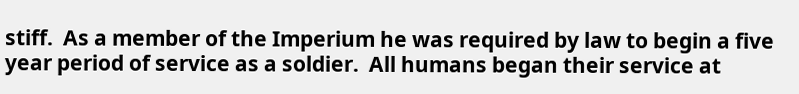stiff.  As a member of the Imperium he was required by law to begin a five year period of service as a soldier.  All humans began their service at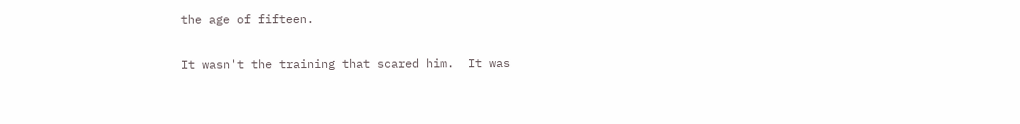the age of fifteen.

It wasn't the training that scared him.  It was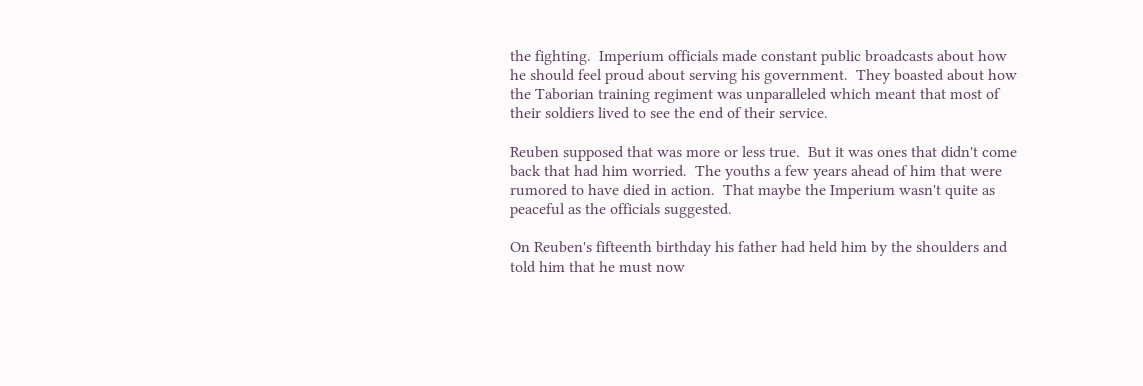the fighting.  Imperium officials made constant public broadcasts about how he should feel proud about serving his government.  They boasted about how the Taborian training regiment was unparalleled which meant that most of their soldiers lived to see the end of their service.

Reuben supposed that was more or less true.  But it was ones that didn't come back that had him worried.  The youths a few years ahead of him that were rumored to have died in action.  That maybe the Imperium wasn't quite as peaceful as the officials suggested.

On Reuben's fifteenth birthday his father had held him by the shoulders and told him that he must now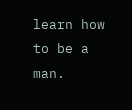learn how to be a man.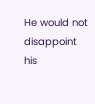He would not disappoint his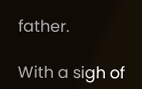father.

With a sigh of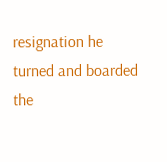resignation he turned and boarded the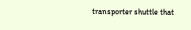transporter shuttle that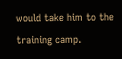would take him to the training camp.